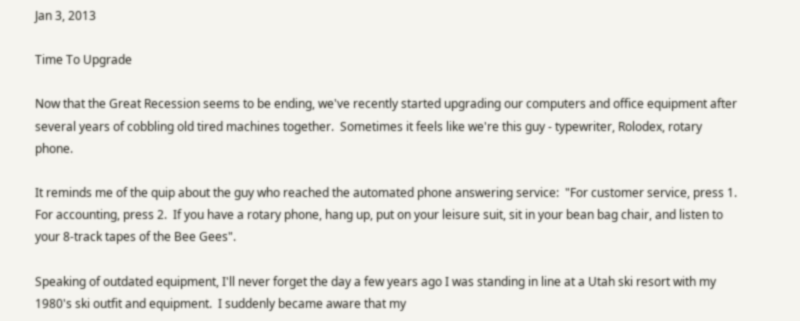Jan 3, 2013

Time To Upgrade

Now that the Great Recession seems to be ending, we've recently started upgrading our computers and office equipment after several years of cobbling old tired machines together.  Sometimes it feels like we're this guy - typewriter, Rolodex, rotary phone.

It reminds me of the quip about the guy who reached the automated phone answering service:  "For customer service, press 1.  For accounting, press 2.  If you have a rotary phone, hang up, put on your leisure suit, sit in your bean bag chair, and listen to your 8-track tapes of the Bee Gees".

Speaking of outdated equipment, I'll never forget the day a few years ago I was standing in line at a Utah ski resort with my 1980's ski outfit and equipment.  I suddenly became aware that my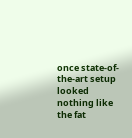once state-of-the-art setup looked nothing like the fat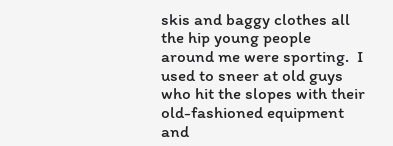skis and baggy clothes all the hip young people around me were sporting.  I used to sneer at old guys who hit the slopes with their old-fashioned equipment and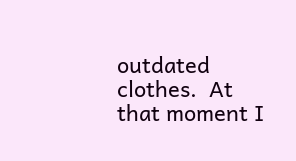outdated clothes.  At that moment I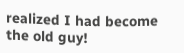realized I had become the old guy!